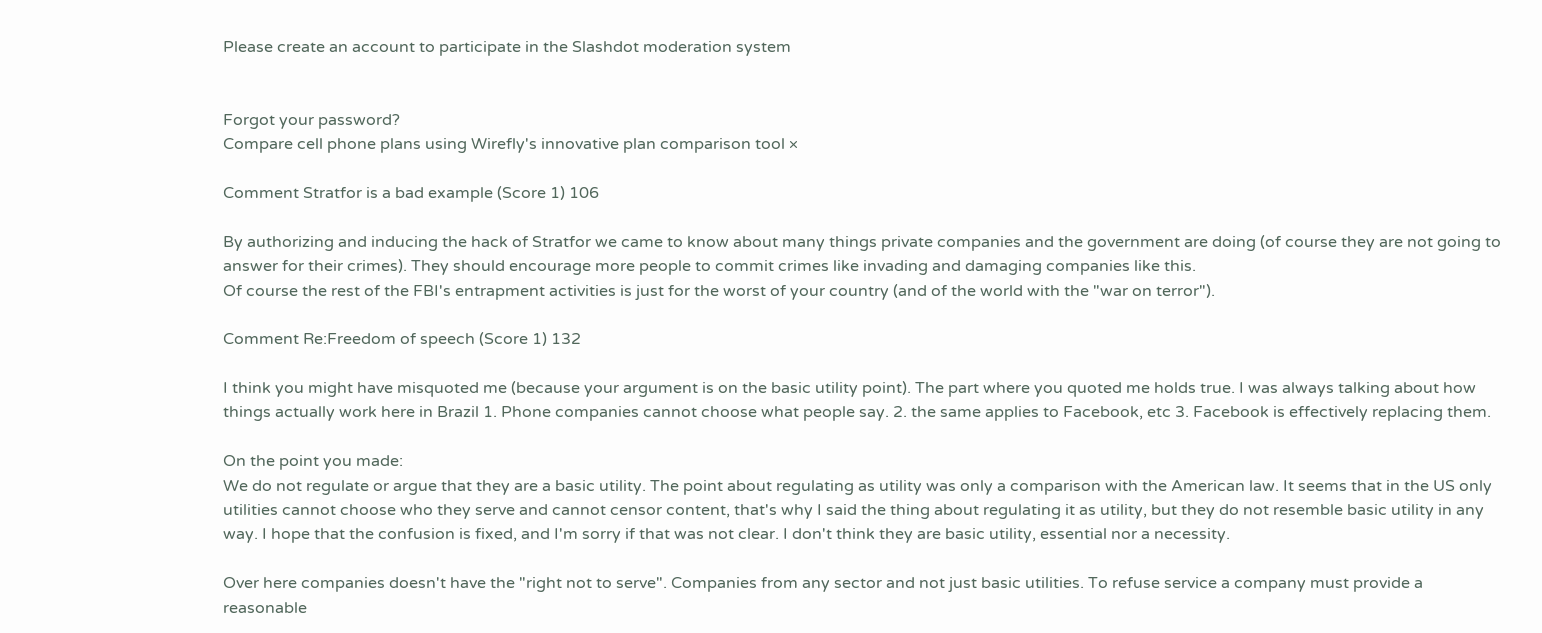Please create an account to participate in the Slashdot moderation system


Forgot your password?
Compare cell phone plans using Wirefly's innovative plan comparison tool ×

Comment Stratfor is a bad example (Score 1) 106

By authorizing and inducing the hack of Stratfor we came to know about many things private companies and the government are doing (of course they are not going to answer for their crimes). They should encourage more people to commit crimes like invading and damaging companies like this.
Of course the rest of the FBI's entrapment activities is just for the worst of your country (and of the world with the "war on terror").

Comment Re:Freedom of speech (Score 1) 132

I think you might have misquoted me (because your argument is on the basic utility point). The part where you quoted me holds true. I was always talking about how things actually work here in Brazil 1. Phone companies cannot choose what people say. 2. the same applies to Facebook, etc 3. Facebook is effectively replacing them.

On the point you made:
We do not regulate or argue that they are a basic utility. The point about regulating as utility was only a comparison with the American law. It seems that in the US only utilities cannot choose who they serve and cannot censor content, that's why I said the thing about regulating it as utility, but they do not resemble basic utility in any way. I hope that the confusion is fixed, and I'm sorry if that was not clear. I don't think they are basic utility, essential nor a necessity.

Over here companies doesn't have the "right not to serve". Companies from any sector and not just basic utilities. To refuse service a company must provide a reasonable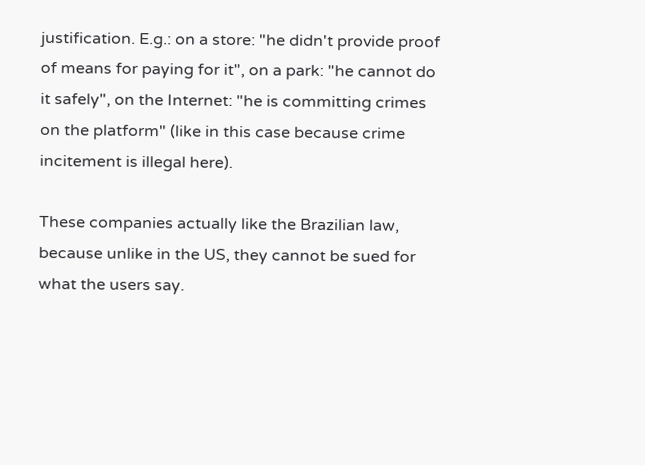justification. E.g.: on a store: "he didn't provide proof of means for paying for it", on a park: "he cannot do it safely", on the Internet: "he is committing crimes on the platform" (like in this case because crime incitement is illegal here).

These companies actually like the Brazilian law, because unlike in the US, they cannot be sued for what the users say.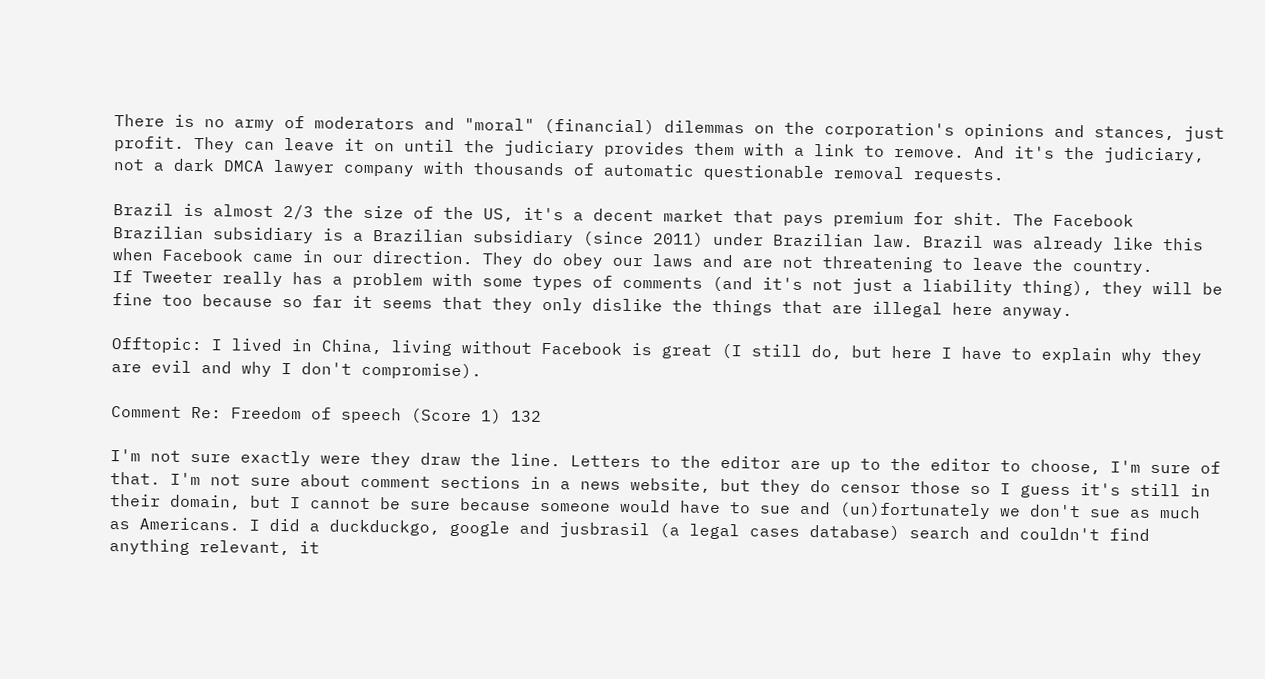There is no army of moderators and "moral" (financial) dilemmas on the corporation's opinions and stances, just profit. They can leave it on until the judiciary provides them with a link to remove. And it's the judiciary, not a dark DMCA lawyer company with thousands of automatic questionable removal requests.

Brazil is almost 2/3 the size of the US, it's a decent market that pays premium for shit. The Facebook Brazilian subsidiary is a Brazilian subsidiary (since 2011) under Brazilian law. Brazil was already like this when Facebook came in our direction. They do obey our laws and are not threatening to leave the country.
If Tweeter really has a problem with some types of comments (and it's not just a liability thing), they will be fine too because so far it seems that they only dislike the things that are illegal here anyway.

Offtopic: I lived in China, living without Facebook is great (I still do, but here I have to explain why they are evil and why I don't compromise).

Comment Re: Freedom of speech (Score 1) 132

I'm not sure exactly were they draw the line. Letters to the editor are up to the editor to choose, I'm sure of that. I'm not sure about comment sections in a news website, but they do censor those so I guess it's still in their domain, but I cannot be sure because someone would have to sue and (un)fortunately we don't sue as much as Americans. I did a duckduckgo, google and jusbrasil (a legal cases database) search and couldn't find anything relevant, it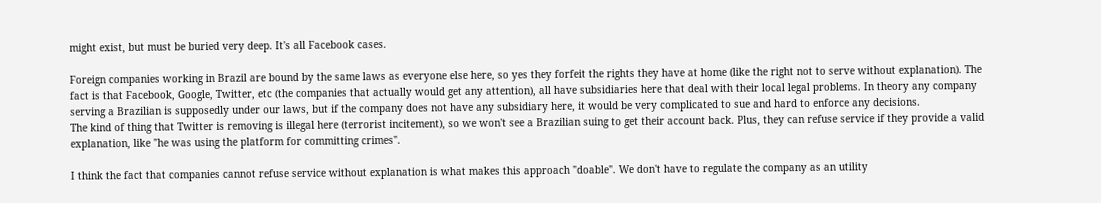might exist, but must be buried very deep. It's all Facebook cases.

Foreign companies working in Brazil are bound by the same laws as everyone else here, so yes they forfeit the rights they have at home (like the right not to serve without explanation). The fact is that Facebook, Google, Twitter, etc (the companies that actually would get any attention), all have subsidiaries here that deal with their local legal problems. In theory any company serving a Brazilian is supposedly under our laws, but if the company does not have any subsidiary here, it would be very complicated to sue and hard to enforce any decisions.
The kind of thing that Twitter is removing is illegal here (terrorist incitement), so we won't see a Brazilian suing to get their account back. Plus, they can refuse service if they provide a valid explanation, like "he was using the platform for committing crimes".

I think the fact that companies cannot refuse service without explanation is what makes this approach "doable". We don't have to regulate the company as an utility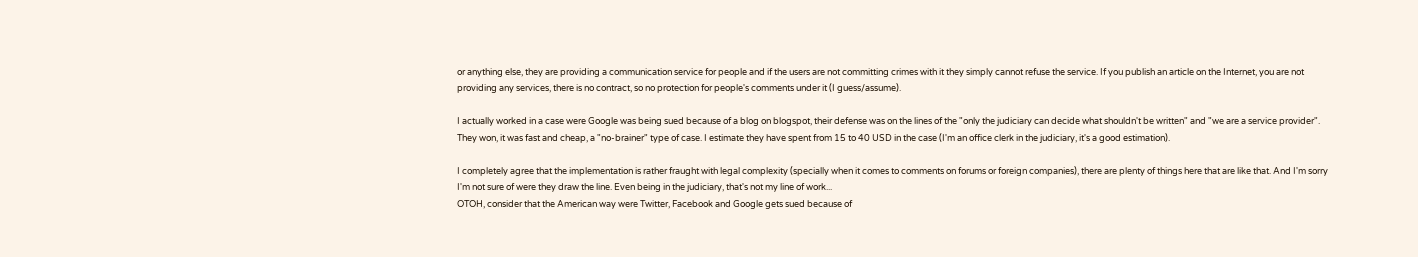or anything else, they are providing a communication service for people and if the users are not committing crimes with it they simply cannot refuse the service. If you publish an article on the Internet, you are not providing any services, there is no contract, so no protection for people's comments under it (I guess/assume).

I actually worked in a case were Google was being sued because of a blog on blogspot, their defense was on the lines of the "only the judiciary can decide what shouldn't be written" and "we are a service provider". They won, it was fast and cheap, a "no-brainer" type of case. I estimate they have spent from 15 to 40 USD in the case (I'm an office clerk in the judiciary, it's a good estimation).

I completely agree that the implementation is rather fraught with legal complexity (specially when it comes to comments on forums or foreign companies), there are plenty of things here that are like that. And I'm sorry I'm not sure of were they draw the line. Even being in the judiciary, that's not my line of work...
OTOH, consider that the American way were Twitter, Facebook and Google gets sued because of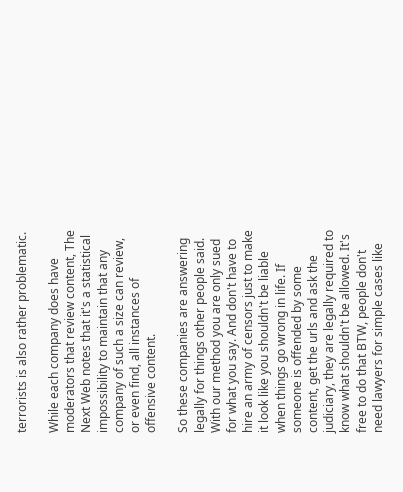terrorists is also rather problematic.

While each company does have moderators that review content, The Next Web notes that it's a statistical impossibility to maintain that any company of such a size can review, or even find, all instances of offensive content.

So these companies are answering legally for things other people said. With our method you are only sued for what you say. And don't have to hire an army of censors just to make it look like you shouldn't be liable when things go wrong in life. If someone is offended by some content, get the urls and ask the judiciary, they are legally required to know what shouldn't be allowed. It's free to do that BTW, people don't need lawyers for simple cases like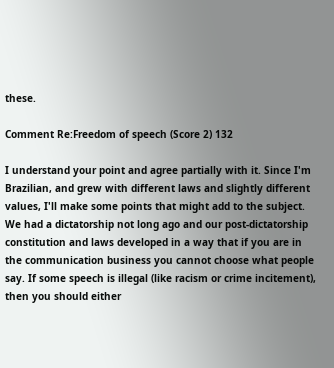these.

Comment Re:Freedom of speech (Score 2) 132

I understand your point and agree partially with it. Since I'm Brazilian, and grew with different laws and slightly different values, I'll make some points that might add to the subject.
We had a dictatorship not long ago and our post-dictatorship constitution and laws developed in a way that if you are in the communication business you cannot choose what people say. If some speech is illegal (like racism or crime incitement), then you should either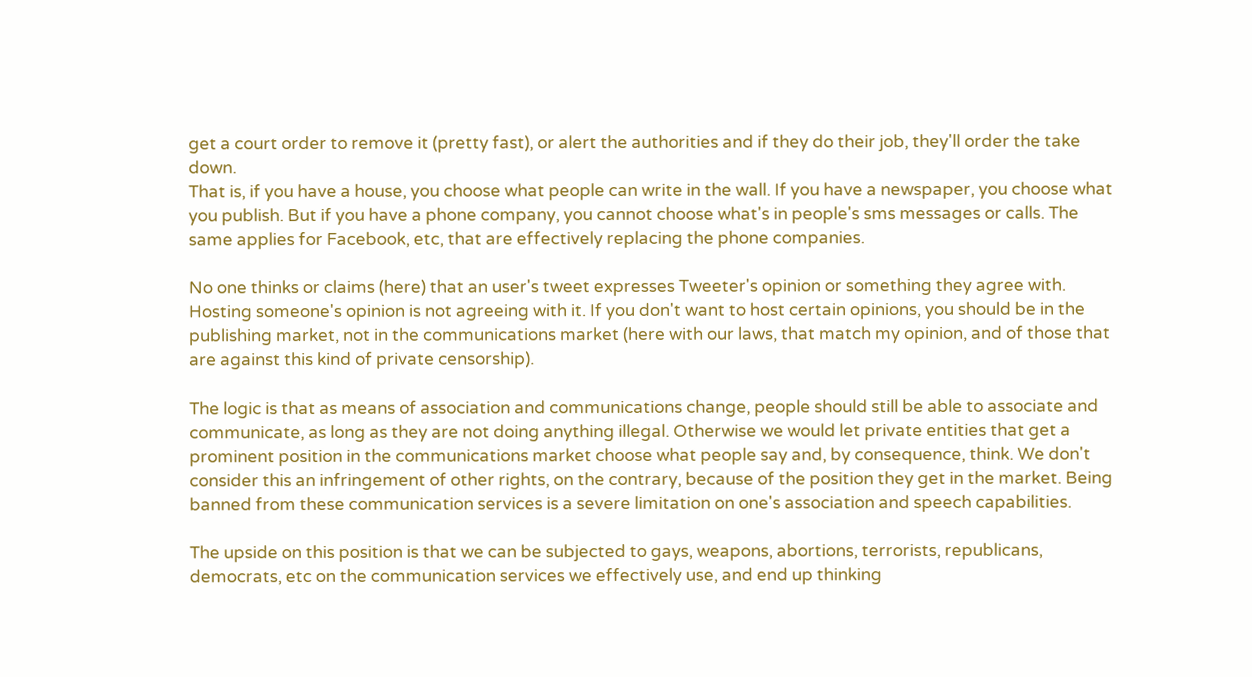get a court order to remove it (pretty fast), or alert the authorities and if they do their job, they'll order the take down.
That is, if you have a house, you choose what people can write in the wall. If you have a newspaper, you choose what you publish. But if you have a phone company, you cannot choose what's in people's sms messages or calls. The same applies for Facebook, etc, that are effectively replacing the phone companies.

No one thinks or claims (here) that an user's tweet expresses Tweeter's opinion or something they agree with. Hosting someone's opinion is not agreeing with it. If you don't want to host certain opinions, you should be in the publishing market, not in the communications market (here with our laws, that match my opinion, and of those that are against this kind of private censorship).

The logic is that as means of association and communications change, people should still be able to associate and communicate, as long as they are not doing anything illegal. Otherwise we would let private entities that get a prominent position in the communications market choose what people say and, by consequence, think. We don't consider this an infringement of other rights, on the contrary, because of the position they get in the market. Being banned from these communication services is a severe limitation on one's association and speech capabilities.

The upside on this position is that we can be subjected to gays, weapons, abortions, terrorists, republicans, democrats, etc on the communication services we effectively use, and end up thinking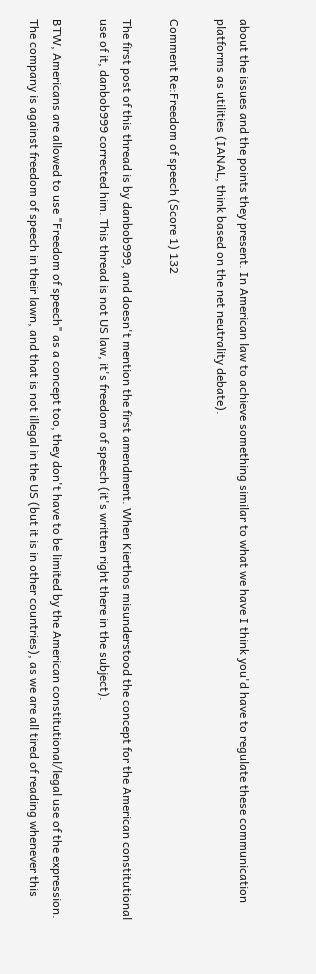about the issues and the points they present. In American law to achieve something similar to what we have I think you'd have to regulate these communication platforms as utilities (IANAL, think based on the net neutrality debate).

Comment Re:Freedom of speech (Score 1) 132

The first post of this thread is by danbob999, and doesn't mention the first amendment. When Kierthos misunderstood the concept for the American constitutional use of it, danbob999 corrected him. This thread is not US law, it's freedom of speech (it's written right there in the subject).

BTW, Americans are allowed to use "Freedom of speech" as a concept too, they don't have to be limited by the American constitutional/legal use of the expression. The company is against freedom of speech in their lawn, and that is not illegal in the US (but it is in other countries), as we are all tired of reading whenever this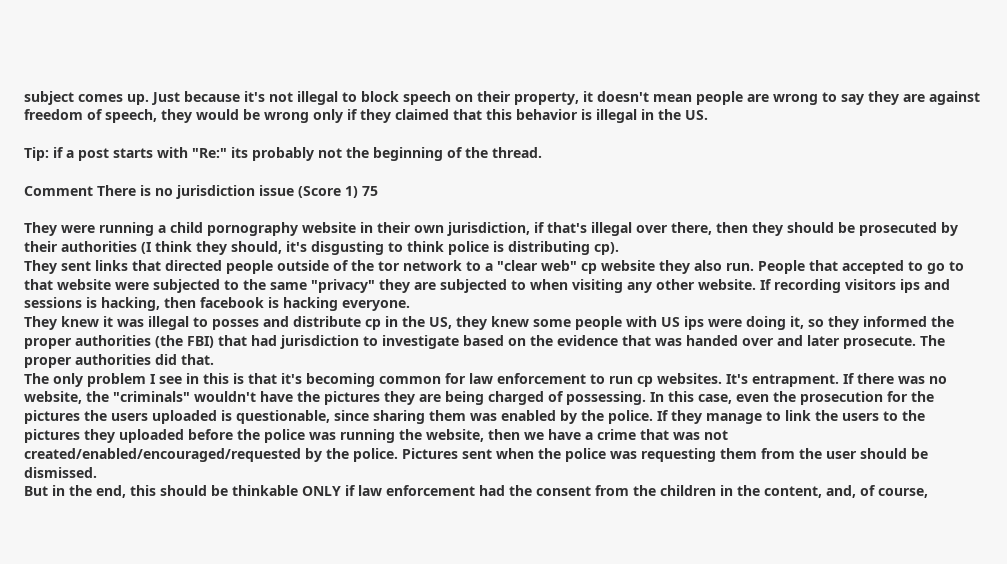subject comes up. Just because it's not illegal to block speech on their property, it doesn't mean people are wrong to say they are against freedom of speech, they would be wrong only if they claimed that this behavior is illegal in the US.

Tip: if a post starts with "Re:" its probably not the beginning of the thread.

Comment There is no jurisdiction issue (Score 1) 75

They were running a child pornography website in their own jurisdiction, if that's illegal over there, then they should be prosecuted by their authorities (I think they should, it's disgusting to think police is distributing cp).
They sent links that directed people outside of the tor network to a "clear web" cp website they also run. People that accepted to go to that website were subjected to the same "privacy" they are subjected to when visiting any other website. If recording visitors ips and sessions is hacking, then facebook is hacking everyone.
They knew it was illegal to posses and distribute cp in the US, they knew some people with US ips were doing it, so they informed the proper authorities (the FBI) that had jurisdiction to investigate based on the evidence that was handed over and later prosecute. The proper authorities did that.
The only problem I see in this is that it's becoming common for law enforcement to run cp websites. It's entrapment. If there was no website, the "criminals" wouldn't have the pictures they are being charged of possessing. In this case, even the prosecution for the pictures the users uploaded is questionable, since sharing them was enabled by the police. If they manage to link the users to the pictures they uploaded before the police was running the website, then we have a crime that was not created/enabled/encouraged/requested by the police. Pictures sent when the police was requesting them from the user should be dismissed.
But in the end, this should be thinkable ONLY if law enforcement had the consent from the children in the content, and, of course,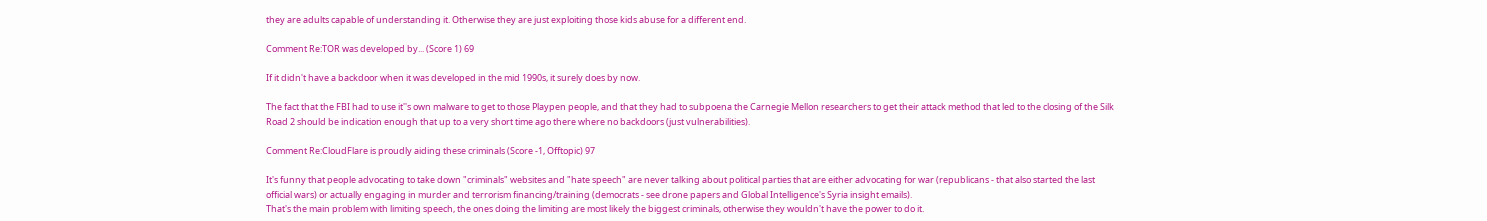they are adults capable of understanding it. Otherwise they are just exploiting those kids abuse for a different end.

Comment Re:TOR was developed by... (Score 1) 69

If it didn't have a backdoor when it was developed in the mid 1990s, it surely does by now.

The fact that the FBI had to use it''s own malware to get to those Playpen people, and that they had to subpoena the Carnegie Mellon researchers to get their attack method that led to the closing of the Silk Road 2 should be indication enough that up to a very short time ago there where no backdoors (just vulnerabilities).

Comment Re:CloudFlare is proudly aiding these criminals (Score -1, Offtopic) 97

It's funny that people advocating to take down "criminals" websites and "hate speech" are never talking about political parties that are either advocating for war (republicans - that also started the last official wars) or actually engaging in murder and terrorism financing/training (democrats - see drone papers and Global Intelligence's Syria insight emails).
That's the main problem with limiting speech, the ones doing the limiting are most likely the biggest criminals, otherwise they wouldn't have the power to do it.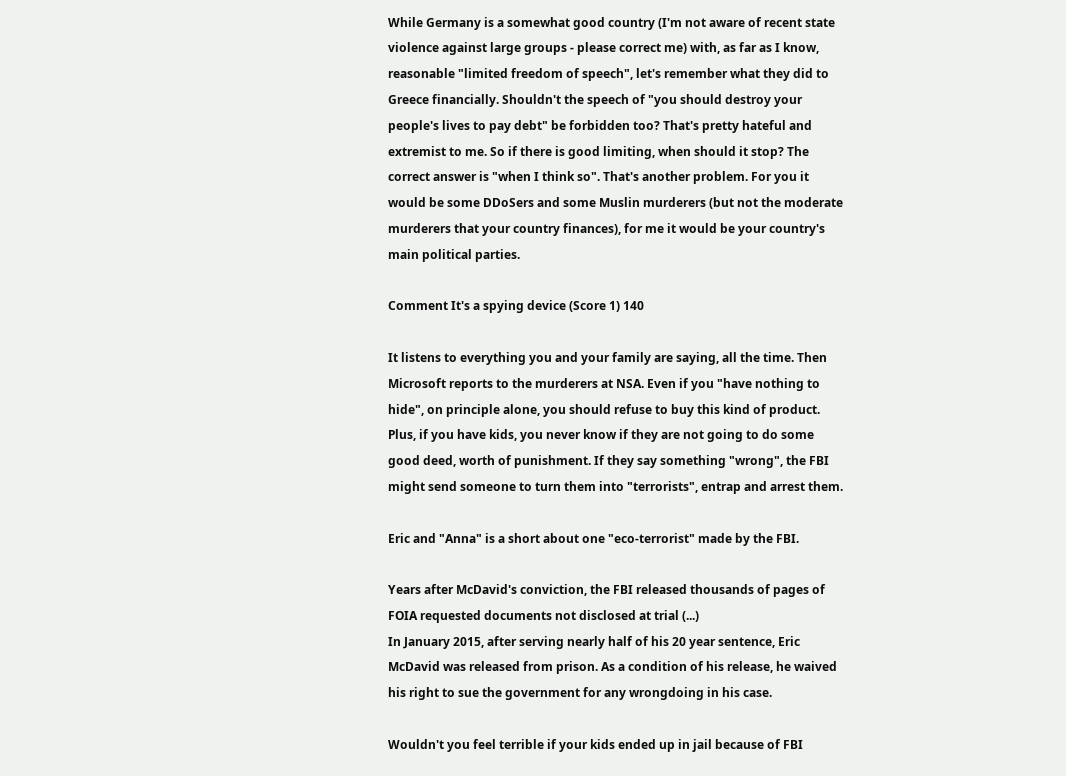While Germany is a somewhat good country (I'm not aware of recent state violence against large groups - please correct me) with, as far as I know, reasonable "limited freedom of speech", let's remember what they did to Greece financially. Shouldn't the speech of "you should destroy your people's lives to pay debt" be forbidden too? That's pretty hateful and extremist to me. So if there is good limiting, when should it stop? The correct answer is "when I think so". That's another problem. For you it would be some DDoSers and some Muslin murderers (but not the moderate murderers that your country finances), for me it would be your country's main political parties.

Comment It's a spying device (Score 1) 140

It listens to everything you and your family are saying, all the time. Then Microsoft reports to the murderers at NSA. Even if you "have nothing to hide", on principle alone, you should refuse to buy this kind of product.
Plus, if you have kids, you never know if they are not going to do some good deed, worth of punishment. If they say something "wrong", the FBI might send someone to turn them into "terrorists", entrap and arrest them.

Eric and "Anna" is a short about one "eco-terrorist" made by the FBI.

Years after McDavid's conviction, the FBI released thousands of pages of FOIA requested documents not disclosed at trial (...)
In January 2015, after serving nearly half of his 20 year sentence, Eric McDavid was released from prison. As a condition of his release, he waived his right to sue the government for any wrongdoing in his case.

Wouldn't you feel terrible if your kids ended up in jail because of FBI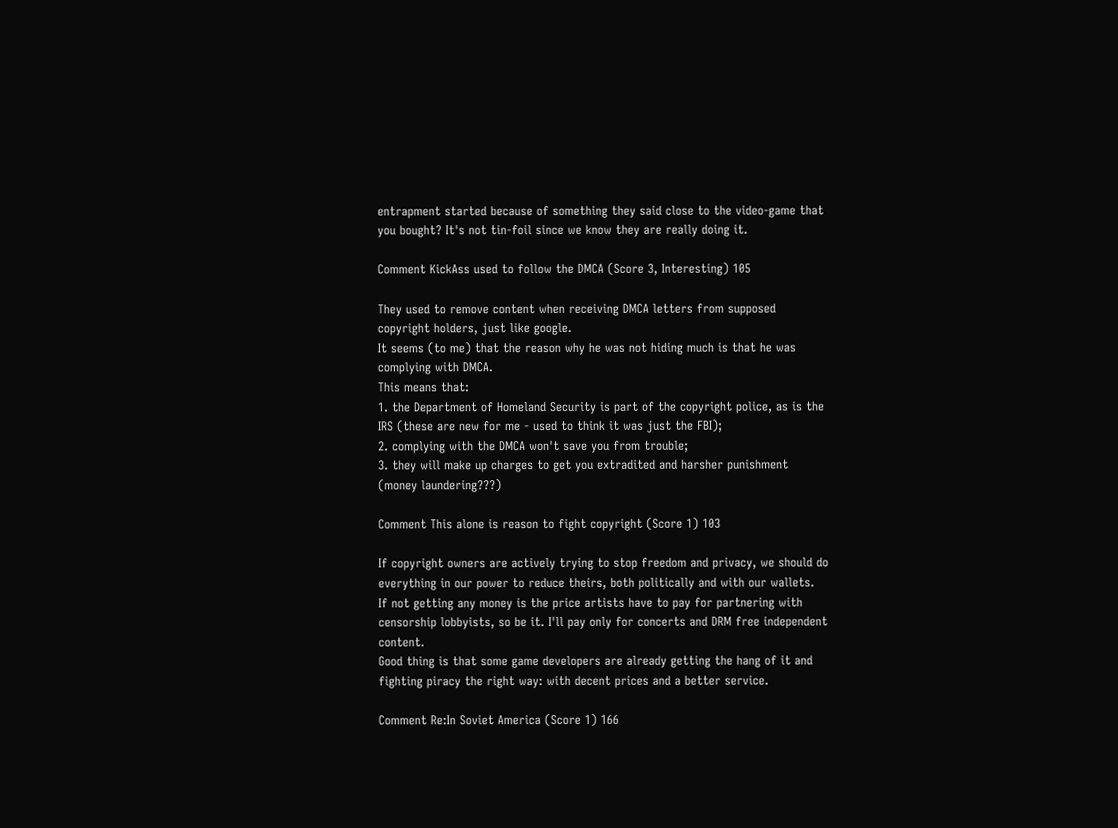entrapment started because of something they said close to the video-game that you bought? It's not tin-foil since we know they are really doing it.

Comment KickAss used to follow the DMCA (Score 3, Interesting) 105

They used to remove content when receiving DMCA letters from supposed copyright holders, just like google.
It seems (to me) that the reason why he was not hiding much is that he was complying with DMCA.
This means that:
1. the Department of Homeland Security is part of the copyright police, as is the IRS (these are new for me - used to think it was just the FBI);
2. complying with the DMCA won't save you from trouble;
3. they will make up charges to get you extradited and harsher punishment (money laundering???)

Comment This alone is reason to fight copyright (Score 1) 103

If copyright owners are actively trying to stop freedom and privacy, we should do everything in our power to reduce theirs, both politically and with our wallets.
If not getting any money is the price artists have to pay for partnering with censorship lobbyists, so be it. I'll pay only for concerts and DRM free independent content.
Good thing is that some game developers are already getting the hang of it and fighting piracy the right way: with decent prices and a better service.

Comment Re:In Soviet America (Score 1) 166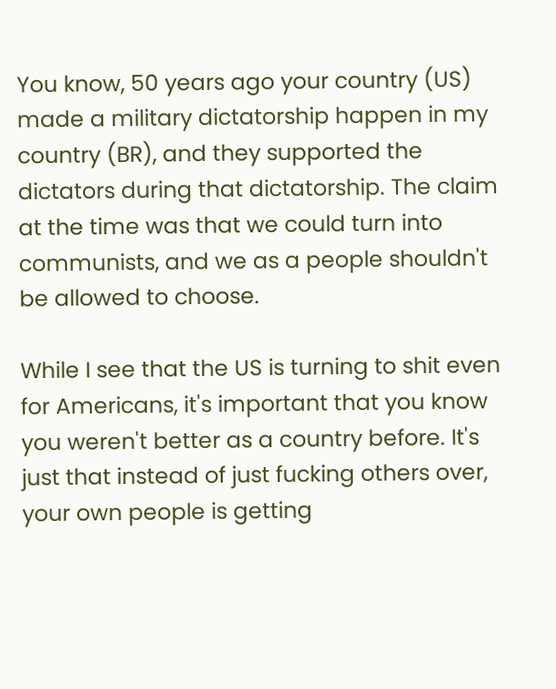You know, 50 years ago your country (US) made a military dictatorship happen in my country (BR), and they supported the dictators during that dictatorship. The claim at the time was that we could turn into communists, and we as a people shouldn't be allowed to choose.

While I see that the US is turning to shit even for Americans, it's important that you know you weren't better as a country before. It's just that instead of just fucking others over, your own people is getting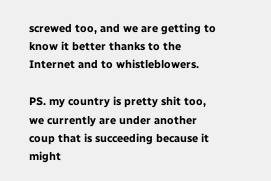screwed too, and we are getting to know it better thanks to the Internet and to whistleblowers.

PS. my country is pretty shit too, we currently are under another coup that is succeeding because it might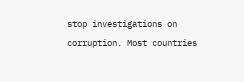stop investigations on corruption. Most countries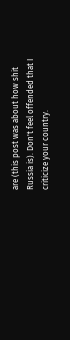are (this post was about how shit Russia is). Don't feel offended that I criticize your country.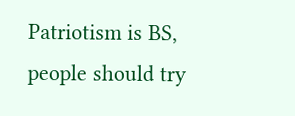Patriotism is BS, people should try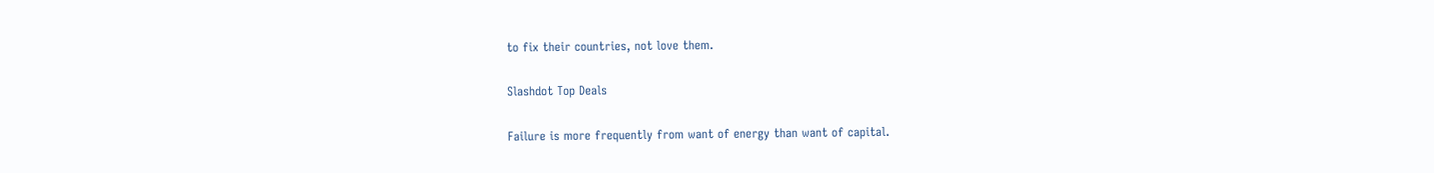to fix their countries, not love them.

Slashdot Top Deals

Failure is more frequently from want of energy than want of capital.